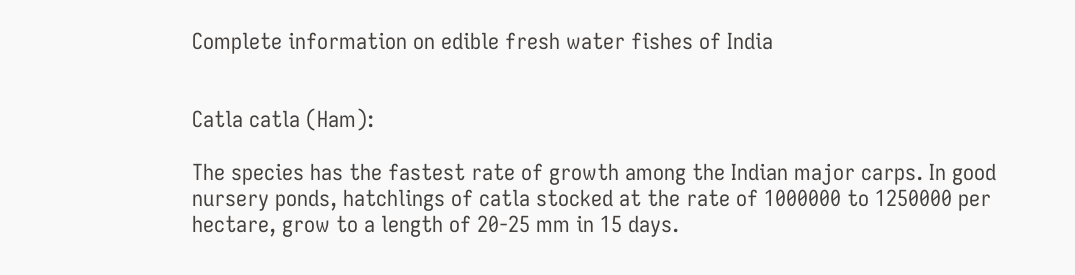Complete information on edible fresh water fishes of India


Catla catla (Ham):

The species has the fastest rate of growth among the Indian major carps. In good nursery ponds, hatchlings of catla stocked at the rate of 1000000 to 1250000 per hectare, grow to a length of 20-25 mm in 15 days.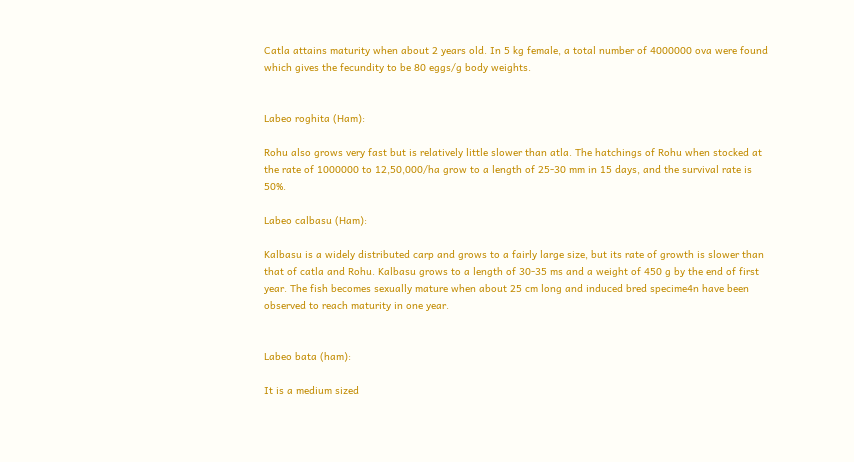Catla attains maturity when about 2 years old. In 5 kg female, a total number of 4000000 ova were found which gives the fecundity to be 80 eggs/g body weights.


Labeo roghita (Ham):

Rohu also grows very fast but is relatively little slower than atla. The hatchings of Rohu when stocked at the rate of 1000000 to 12,50,000/ha grow to a length of 25-30 mm in 15 days, and the survival rate is 50%.

Labeo calbasu (Ham):

Kalbasu is a widely distributed carp and grows to a fairly large size, but its rate of growth is slower than that of catla and Rohu. Kalbasu grows to a length of 30-35 ms and a weight of 450 g by the end of first year. The fish becomes sexually mature when about 25 cm long and induced bred specime4n have been observed to reach maturity in one year.


Labeo bata (ham):

It is a medium sized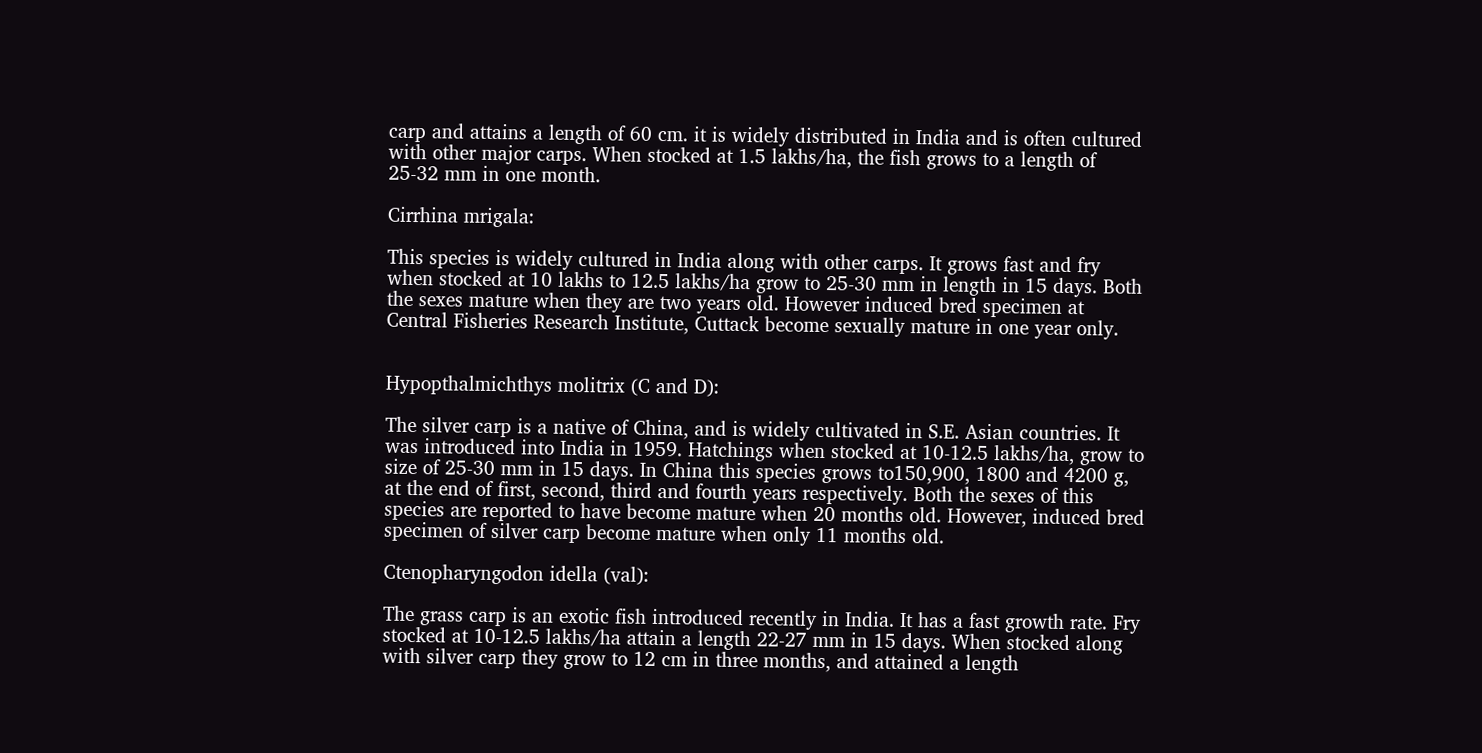carp and attains a length of 60 cm. it is widely distributed in India and is often cultured with other major carps. When stocked at 1.5 lakhs/ha, the fish grows to a length of 25-32 mm in one month.

Cirrhina mrigala:

This species is widely cultured in India along with other carps. It grows fast and fry when stocked at 10 lakhs to 12.5 lakhs/ha grow to 25-30 mm in length in 15 days. Both the sexes mature when they are two years old. However induced bred specimen at Central Fisheries Research Institute, Cuttack become sexually mature in one year only.


Hypopthalmichthys molitrix (C and D):

The silver carp is a native of China, and is widely cultivated in S.E. Asian countries. It was introduced into India in 1959. Hatchings when stocked at 10-12.5 lakhs/ha, grow to size of 25-30 mm in 15 days. In China this species grows to150,900, 1800 and 4200 g, at the end of first, second, third and fourth years respectively. Both the sexes of this species are reported to have become mature when 20 months old. However, induced bred specimen of silver carp become mature when only 11 months old.

Ctenopharyngodon idella (val):

The grass carp is an exotic fish introduced recently in India. It has a fast growth rate. Fry stocked at 10-12.5 lakhs/ha attain a length 22-27 mm in 15 days. When stocked along with silver carp they grow to 12 cm in three months, and attained a length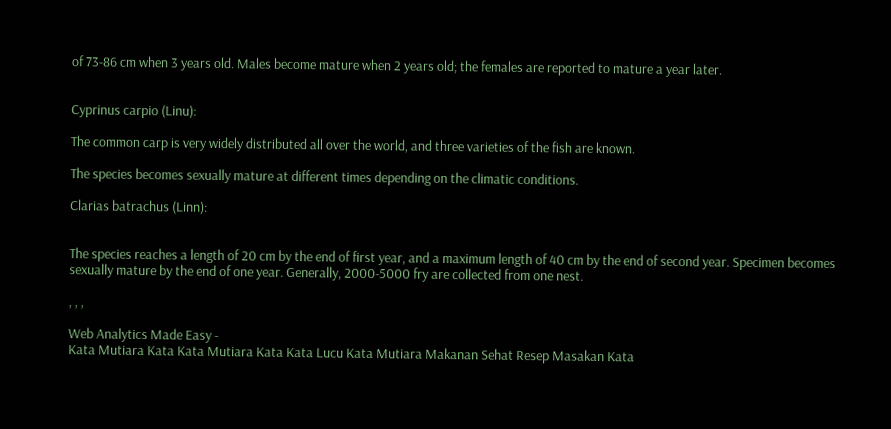of 73-86 cm when 3 years old. Males become mature when 2 years old; the females are reported to mature a year later.


Cyprinus carpio (Linu):

The common carp is very widely distributed all over the world, and three varieties of the fish are known.

The species becomes sexually mature at different times depending on the climatic conditions.

Clarias batrachus (Linn):


The species reaches a length of 20 cm by the end of first year, and a maximum length of 40 cm by the end of second year. Specimen becomes sexually mature by the end of one year. Generally, 2000-5000 fry are collected from one nest.

, , ,

Web Analytics Made Easy -
Kata Mutiara Kata Kata Mutiara Kata Kata Lucu Kata Mutiara Makanan Sehat Resep Masakan Kata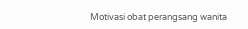Motivasi obat perangsang wanita